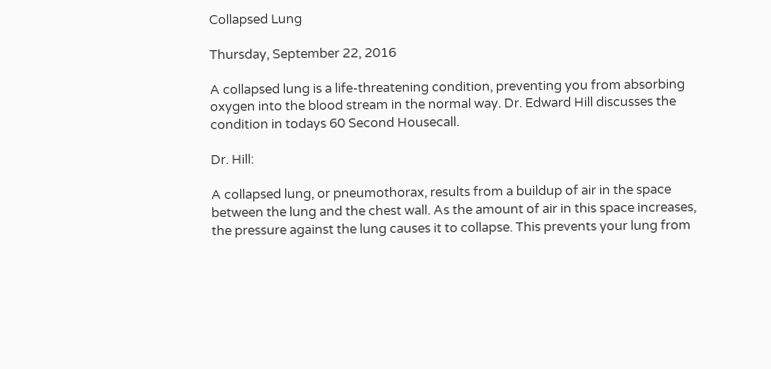Collapsed Lung

Thursday, September 22, 2016

A collapsed lung is a life-threatening condition, preventing you from absorbing oxygen into the blood stream in the normal way. Dr. Edward Hill discusses the condition in todays 60 Second Housecall.

Dr. Hill:

A collapsed lung, or pneumothorax, results from a buildup of air in the space between the lung and the chest wall. As the amount of air in this space increases, the pressure against the lung causes it to collapse. This prevents your lung from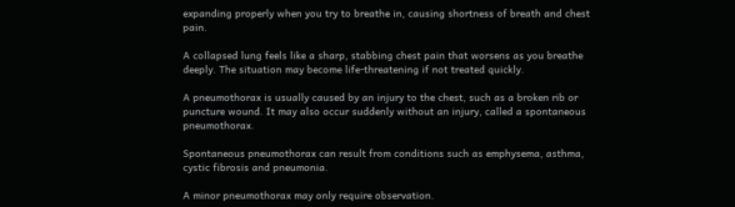expanding properly when you try to breathe in, causing shortness of breath and chest pain.

A collapsed lung feels like a sharp, stabbing chest pain that worsens as you breathe deeply. The situation may become life-threatening if not treated quickly.

A pneumothorax is usually caused by an injury to the chest, such as a broken rib or puncture wound. It may also occur suddenly without an injury, called a spontaneous pneumothorax.

Spontaneous pneumothorax can result from conditions such as emphysema, asthma, cystic fibrosis and pneumonia.

A minor pneumothorax may only require observation.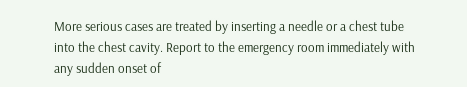More serious cases are treated by inserting a needle or a chest tube into the chest cavity. Report to the emergency room immediately with any sudden onset of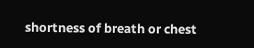shortness of breath or chest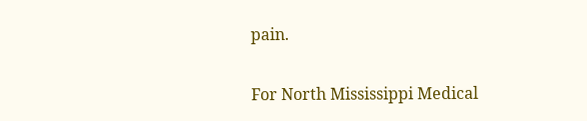pain.

For North Mississippi Medical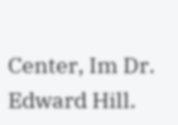Center, Im Dr. Edward Hill.